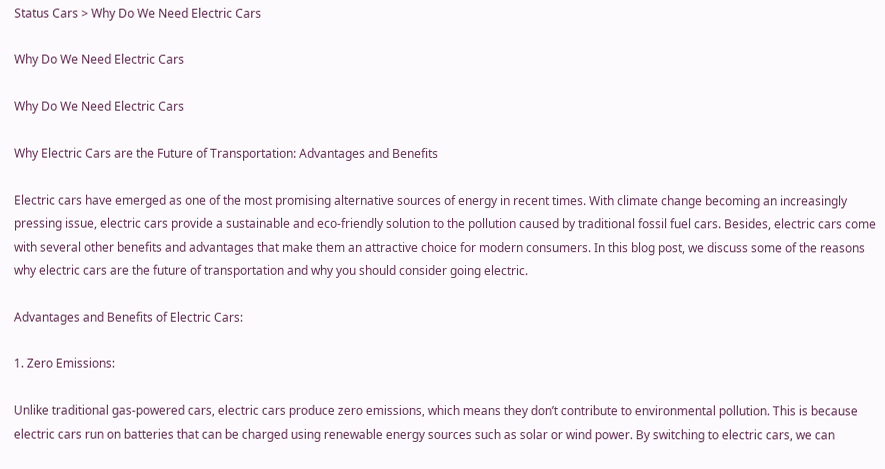Status Cars > Why Do We Need Electric Cars

Why Do We Need Electric Cars

Why Do We Need Electric Cars

Why Electric Cars are the Future of Transportation: Advantages and Benefits

Electric cars have emerged as one of the most promising alternative sources of energy in recent times. With climate change becoming an increasingly pressing issue, electric cars provide a sustainable and eco-friendly solution to the pollution caused by traditional fossil fuel cars. Besides, electric cars come with several other benefits and advantages that make them an attractive choice for modern consumers. In this blog post, we discuss some of the reasons why electric cars are the future of transportation and why you should consider going electric.

Advantages and Benefits of Electric Cars:

1. Zero Emissions:

Unlike traditional gas-powered cars, electric cars produce zero emissions, which means they don’t contribute to environmental pollution. This is because electric cars run on batteries that can be charged using renewable energy sources such as solar or wind power. By switching to electric cars, we can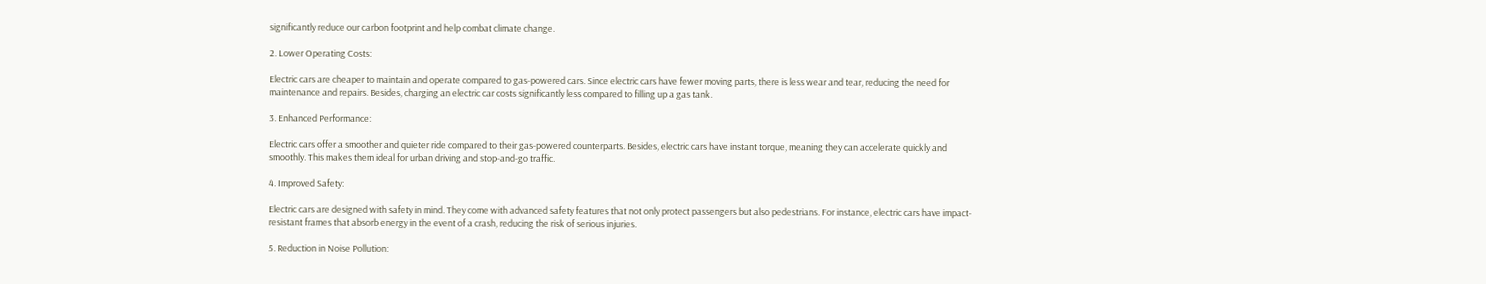significantly reduce our carbon footprint and help combat climate change.

2. Lower Operating Costs:

Electric cars are cheaper to maintain and operate compared to gas-powered cars. Since electric cars have fewer moving parts, there is less wear and tear, reducing the need for maintenance and repairs. Besides, charging an electric car costs significantly less compared to filling up a gas tank.

3. Enhanced Performance:

Electric cars offer a smoother and quieter ride compared to their gas-powered counterparts. Besides, electric cars have instant torque, meaning they can accelerate quickly and smoothly. This makes them ideal for urban driving and stop-and-go traffic.

4. Improved Safety:

Electric cars are designed with safety in mind. They come with advanced safety features that not only protect passengers but also pedestrians. For instance, electric cars have impact-resistant frames that absorb energy in the event of a crash, reducing the risk of serious injuries.

5. Reduction in Noise Pollution: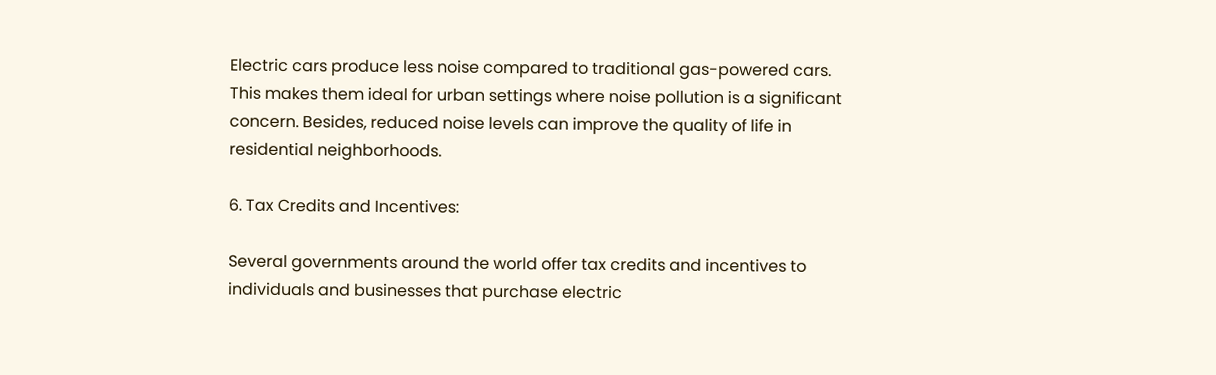Electric cars produce less noise compared to traditional gas-powered cars. This makes them ideal for urban settings where noise pollution is a significant concern. Besides, reduced noise levels can improve the quality of life in residential neighborhoods.

6. Tax Credits and Incentives:

Several governments around the world offer tax credits and incentives to individuals and businesses that purchase electric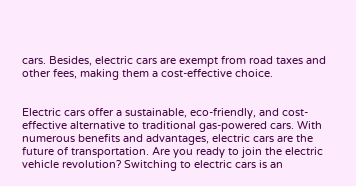cars. Besides, electric cars are exempt from road taxes and other fees, making them a cost-effective choice.


Electric cars offer a sustainable, eco-friendly, and cost-effective alternative to traditional gas-powered cars. With numerous benefits and advantages, electric cars are the future of transportation. Are you ready to join the electric vehicle revolution? Switching to electric cars is an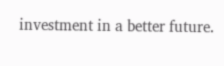investment in a better future.